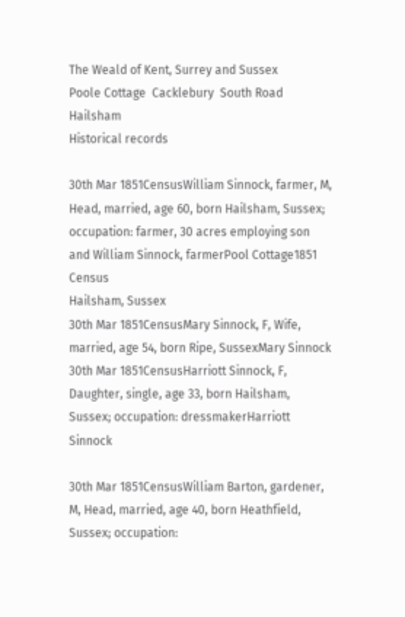The Weald of Kent, Surrey and Sussex
Poole Cottage  Cacklebury  South Road  Hailsham
Historical records

30th Mar 1851CensusWilliam Sinnock, farmer, M, Head, married, age 60, born Hailsham, Sussex; occupation: farmer, 30 acres employing son and William Sinnock, farmerPool Cottage1851 Census
Hailsham, Sussex
30th Mar 1851CensusMary Sinnock, F, Wife, married, age 54, born Ripe, SussexMary Sinnock
30th Mar 1851CensusHarriott Sinnock, F, Daughter, single, age 33, born Hailsham, Sussex; occupation: dressmakerHarriott Sinnock

30th Mar 1851CensusWilliam Barton, gardener, M, Head, married, age 40, born Heathfield, Sussex; occupation: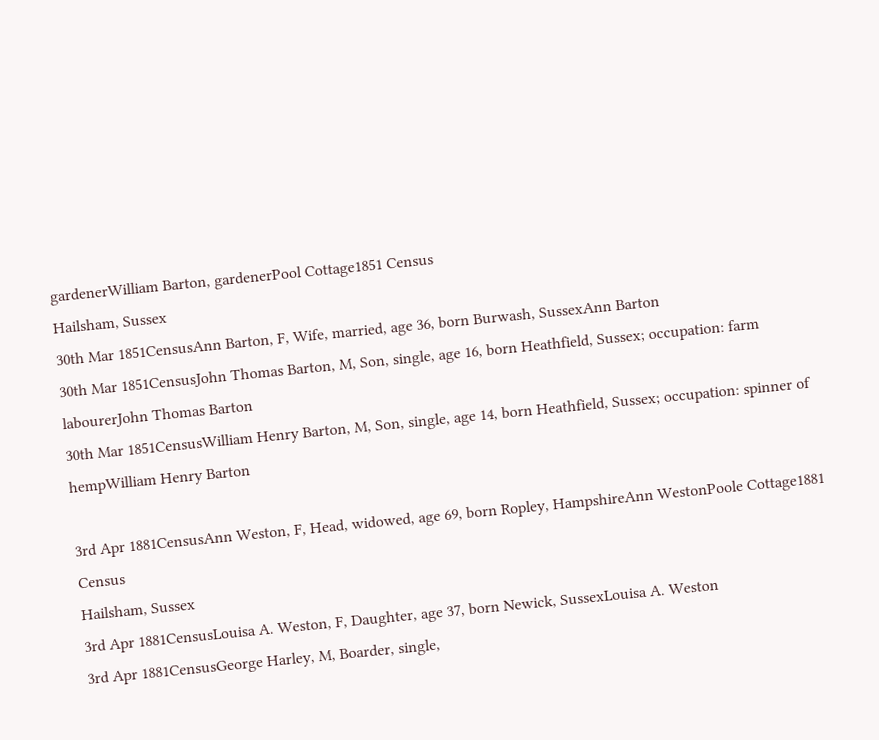gardenerWilliam Barton, gardenerPool Cottage1851 Census
Hailsham, Sussex
30th Mar 1851CensusAnn Barton, F, Wife, married, age 36, born Burwash, SussexAnn Barton
30th Mar 1851CensusJohn Thomas Barton, M, Son, single, age 16, born Heathfield, Sussex; occupation: farm labourerJohn Thomas Barton
30th Mar 1851CensusWilliam Henry Barton, M, Son, single, age 14, born Heathfield, Sussex; occupation: spinner of hempWilliam Henry Barton

3rd Apr 1881CensusAnn Weston, F, Head, widowed, age 69, born Ropley, HampshireAnn WestonPoole Cottage1881 Census
Hailsham, Sussex
3rd Apr 1881CensusLouisa A. Weston, F, Daughter, age 37, born Newick, SussexLouisa A. Weston
3rd Apr 1881CensusGeorge Harley, M, Boarder, single,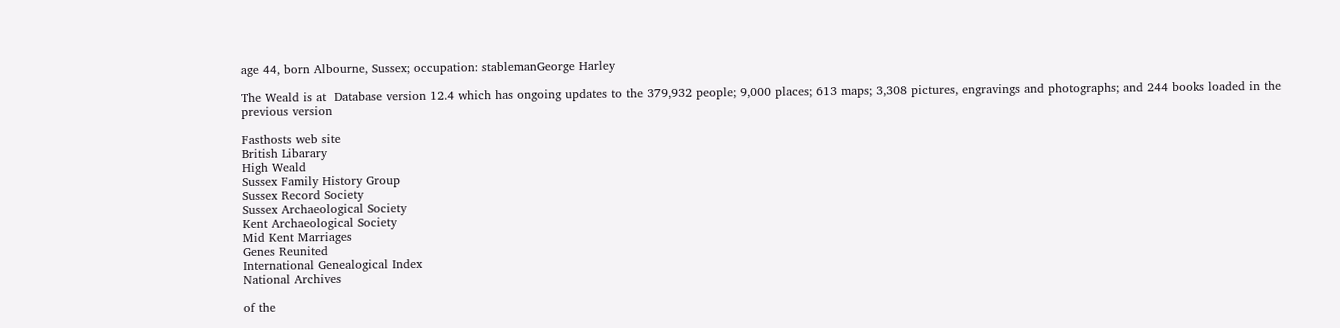age 44, born Albourne, Sussex; occupation: stablemanGeorge Harley

The Weald is at  Database version 12.4 which has ongoing updates to the 379,932 people; 9,000 places; 613 maps; 3,308 pictures, engravings and photographs; and 244 books loaded in the previous version

Fasthosts web site
British Libarary
High Weald
Sussex Family History Group
Sussex Record Society
Sussex Archaeological Society
Kent Archaeological Society
Mid Kent Marriages
Genes Reunited
International Genealogical Index
National Archives

of the